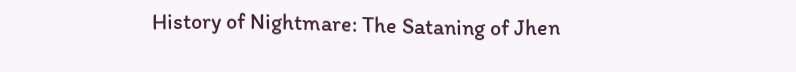History of Nightmare: The Sataning of Jhen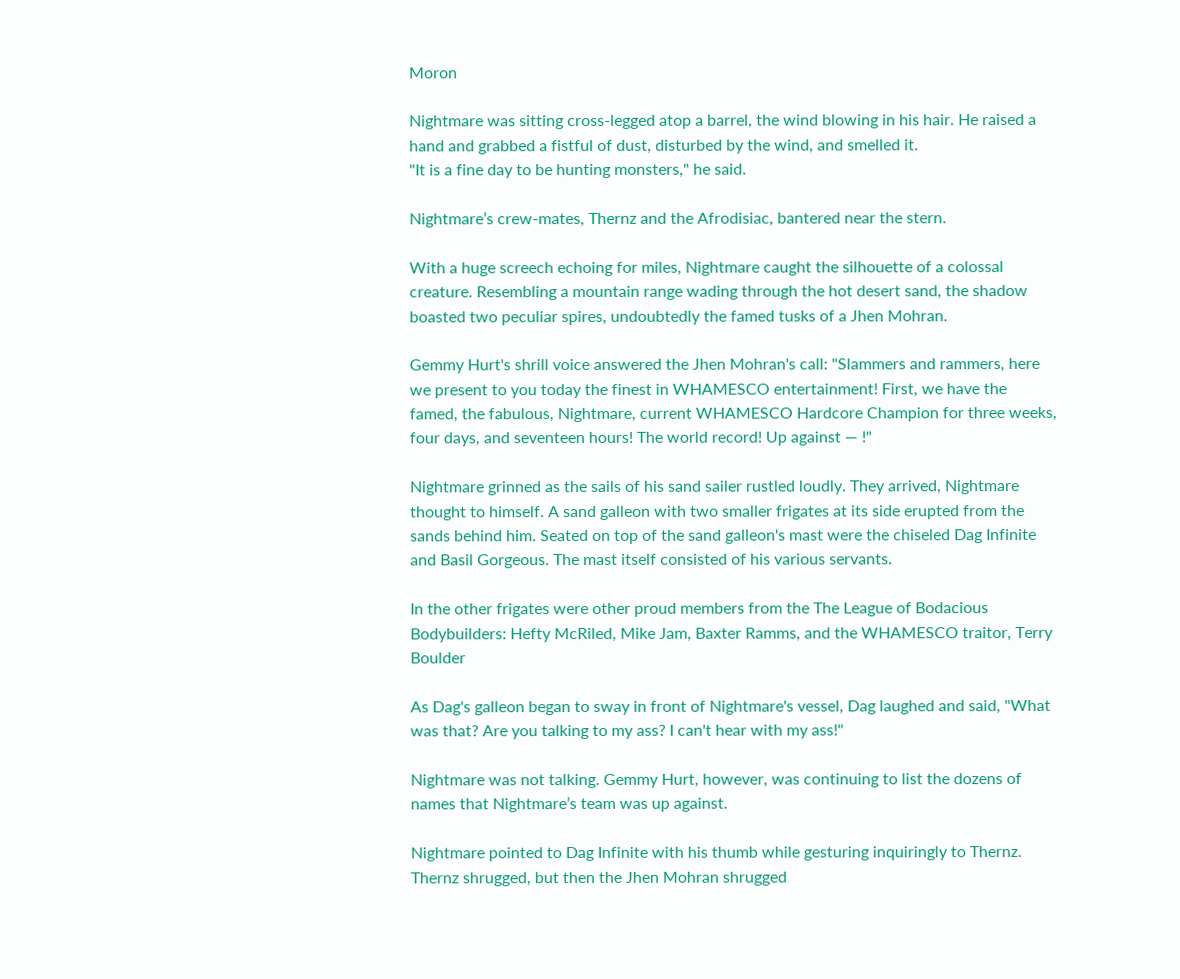Moron

Nightmare was sitting cross-legged atop a barrel, the wind blowing in his hair. He raised a hand and grabbed a fistful of dust, disturbed by the wind, and smelled it.
"It is a fine day to be hunting monsters," he said.

Nightmare’s crew-mates, Thernz and the Afrodisiac, bantered near the stern.

With a huge screech echoing for miles, Nightmare caught the silhouette of a colossal creature. Resembling a mountain range wading through the hot desert sand, the shadow boasted two peculiar spires, undoubtedly the famed tusks of a Jhen Mohran.

Gemmy Hurt's shrill voice answered the Jhen Mohran's call: "Slammers and rammers, here we present to you today the finest in WHAMESCO entertainment! First, we have the famed, the fabulous, Nightmare, current WHAMESCO Hardcore Champion for three weeks, four days, and seventeen hours! The world record! Up against — !"

Nightmare grinned as the sails of his sand sailer rustled loudly. They arrived, Nightmare thought to himself. A sand galleon with two smaller frigates at its side erupted from the sands behind him. Seated on top of the sand galleon's mast were the chiseled Dag Infinite and Basil Gorgeous. The mast itself consisted of his various servants.

In the other frigates were other proud members from the The League of Bodacious Bodybuilders: Hefty McRiled, Mike Jam, Baxter Ramms, and the WHAMESCO traitor, Terry Boulder

As Dag's galleon began to sway in front of Nightmare's vessel, Dag laughed and said, "What was that? Are you talking to my ass? I can't hear with my ass!"

Nightmare was not talking. Gemmy Hurt, however, was continuing to list the dozens of names that Nightmare’s team was up against.

Nightmare pointed to Dag Infinite with his thumb while gesturing inquiringly to Thernz. Thernz shrugged, but then the Jhen Mohran shrugged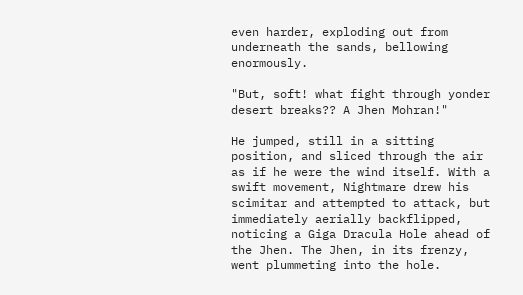even harder, exploding out from underneath the sands, bellowing enormously.

"But, soft! what fight through yonder desert breaks?? A Jhen Mohran!"

He jumped, still in a sitting position, and sliced through the air as if he were the wind itself. With a swift movement, Nightmare drew his scimitar and attempted to attack, but immediately aerially backflipped, noticing a Giga Dracula Hole ahead of the Jhen. The Jhen, in its frenzy, went plummeting into the hole.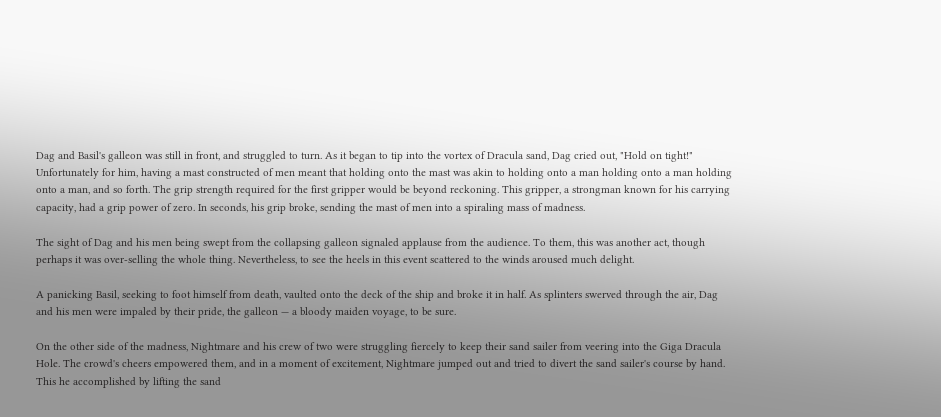Dag and Basil's galleon was still in front, and struggled to turn. As it began to tip into the vortex of Dracula sand, Dag cried out, "Hold on tight!" Unfortunately for him, having a mast constructed of men meant that holding onto the mast was akin to holding onto a man holding onto a man holding onto a man, and so forth. The grip strength required for the first gripper would be beyond reckoning. This gripper, a strongman known for his carrying capacity, had a grip power of zero. In seconds, his grip broke, sending the mast of men into a spiraling mass of madness.

The sight of Dag and his men being swept from the collapsing galleon signaled applause from the audience. To them, this was another act, though perhaps it was over-selling the whole thing. Nevertheless, to see the heels in this event scattered to the winds aroused much delight.

A panicking Basil, seeking to foot himself from death, vaulted onto the deck of the ship and broke it in half. As splinters swerved through the air, Dag and his men were impaled by their pride, the galleon — a bloody maiden voyage, to be sure.

On the other side of the madness, Nightmare and his crew of two were struggling fiercely to keep their sand sailer from veering into the Giga Dracula Hole. The crowd's cheers empowered them, and in a moment of excitement, Nightmare jumped out and tried to divert the sand sailer's course by hand. This he accomplished by lifting the sand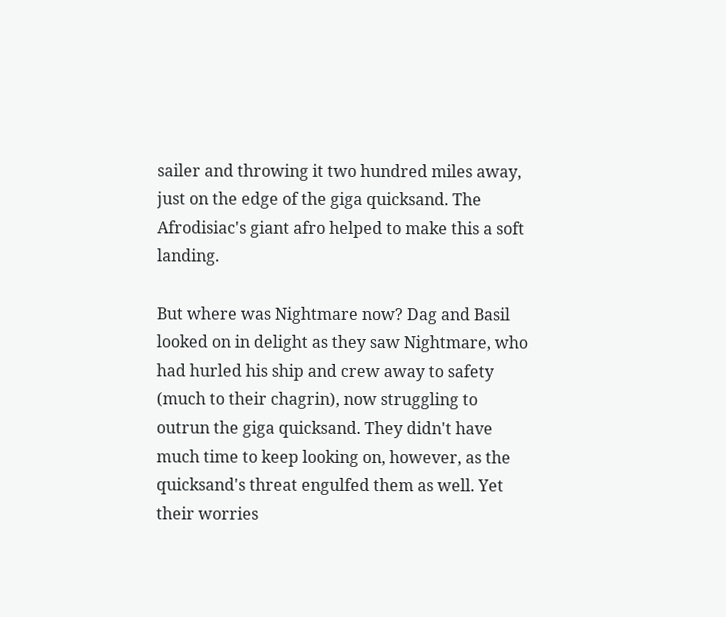sailer and throwing it two hundred miles away, just on the edge of the giga quicksand. The Afrodisiac's giant afro helped to make this a soft landing.

But where was Nightmare now? Dag and Basil looked on in delight as they saw Nightmare, who had hurled his ship and crew away to safety (much to their chagrin), now struggling to outrun the giga quicksand. They didn't have much time to keep looking on, however, as the quicksand's threat engulfed them as well. Yet their worries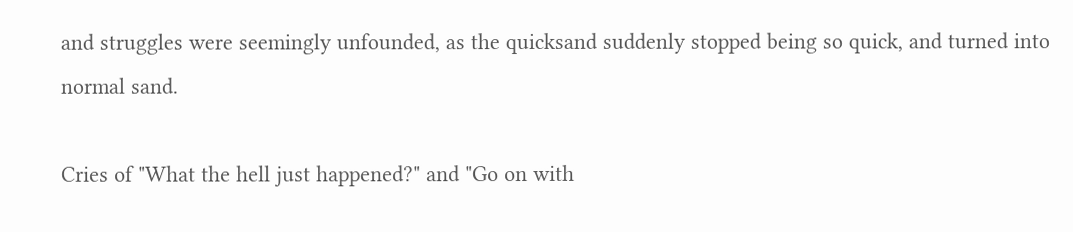and struggles were seemingly unfounded, as the quicksand suddenly stopped being so quick, and turned into normal sand.

Cries of "What the hell just happened?" and "Go on with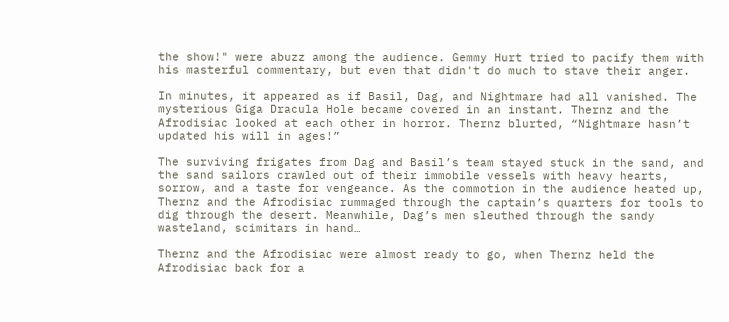the show!" were abuzz among the audience. Gemmy Hurt tried to pacify them with his masterful commentary, but even that didn't do much to stave their anger.

In minutes, it appeared as if Basil, Dag, and Nightmare had all vanished. The mysterious Giga Dracula Hole became covered in an instant. Thernz and the Afrodisiac looked at each other in horror. Thernz blurted, “Nightmare hasn’t updated his will in ages!”

The surviving frigates from Dag and Basil’s team stayed stuck in the sand, and the sand sailors crawled out of their immobile vessels with heavy hearts, sorrow, and a taste for vengeance. As the commotion in the audience heated up, Thernz and the Afrodisiac rummaged through the captain’s quarters for tools to dig through the desert. Meanwhile, Dag’s men sleuthed through the sandy wasteland, scimitars in hand…

Thernz and the Afrodisiac were almost ready to go, when Thernz held the Afrodisiac back for a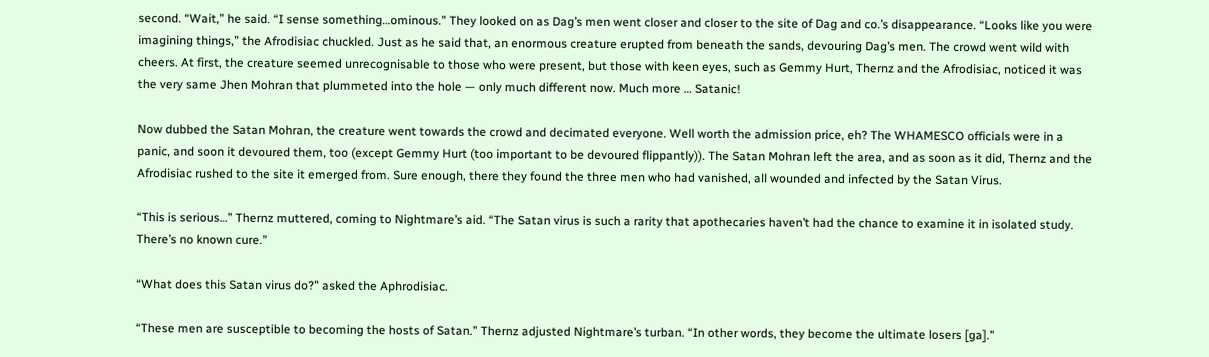second. “Wait,” he said. “I sense something…ominous.” They looked on as Dag’s men went closer and closer to the site of Dag and co.’s disappearance. “Looks like you were imagining things,” the Afrodisiac chuckled. Just as he said that, an enormous creature erupted from beneath the sands, devouring Dag’s men. The crowd went wild with cheers. At first, the creature seemed unrecognisable to those who were present, but those with keen eyes, such as Gemmy Hurt, Thernz and the Afrodisiac, noticed it was the very same Jhen Mohran that plummeted into the hole — only much different now. Much more … Satanic!

Now dubbed the Satan Mohran, the creature went towards the crowd and decimated everyone. Well worth the admission price, eh? The WHAMESCO officials were in a panic, and soon it devoured them, too (except Gemmy Hurt (too important to be devoured flippantly)). The Satan Mohran left the area, and as soon as it did, Thernz and the Afrodisiac rushed to the site it emerged from. Sure enough, there they found the three men who had vanished, all wounded and infected by the Satan Virus.

“This is serious…” Thernz muttered, coming to Nightmare’s aid. “The Satan virus is such a rarity that apothecaries haven’t had the chance to examine it in isolated study. There’s no known cure.”

“What does this Satan virus do?” asked the Aphrodisiac.

“These men are susceptible to becoming the hosts of Satan.” Thernz adjusted Nightmare’s turban. “In other words, they become the ultimate losers [ga].”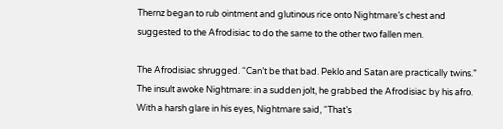Thernz began to rub ointment and glutinous rice onto Nightmare’s chest and suggested to the Afrodisiac to do the same to the other two fallen men.

The Afrodisiac shrugged. “Can’t be that bad. Peklo and Satan are practically twins.” The insult awoke Nightmare: in a sudden jolt, he grabbed the Afrodisiac by his afro. With a harsh glare in his eyes, Nightmare said, “That’s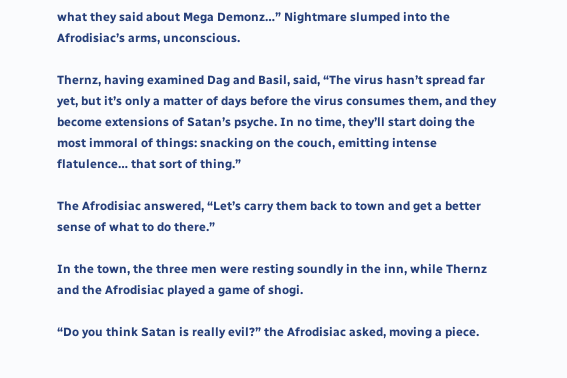what they said about Mega Demonz…” Nightmare slumped into the Afrodisiac’s arms, unconscious.

Thernz, having examined Dag and Basil, said, “The virus hasn’t spread far yet, but it’s only a matter of days before the virus consumes them, and they become extensions of Satan’s psyche. In no time, they’ll start doing the most immoral of things: snacking on the couch, emitting intense flatulence… that sort of thing.”

The Afrodisiac answered, “Let’s carry them back to town and get a better sense of what to do there.”

In the town, the three men were resting soundly in the inn, while Thernz and the Afrodisiac played a game of shogi.

“Do you think Satan is really evil?” the Afrodisiac asked, moving a piece.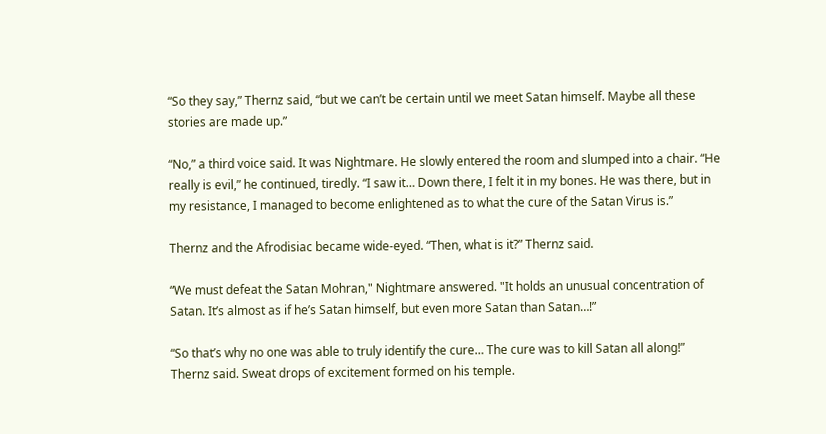“So they say,” Thernz said, “but we can’t be certain until we meet Satan himself. Maybe all these stories are made up.”

“No,” a third voice said. It was Nightmare. He slowly entered the room and slumped into a chair. “He really is evil,” he continued, tiredly. “I saw it… Down there, I felt it in my bones. He was there, but in my resistance, I managed to become enlightened as to what the cure of the Satan Virus is.”

Thernz and the Afrodisiac became wide-eyed. “Then, what is it?” Thernz said.

“We must defeat the Satan Mohran," Nightmare answered. "It holds an unusual concentration of Satan. It’s almost as if he’s Satan himself, but even more Satan than Satan…!”

“So that’s why no one was able to truly identify the cure… The cure was to kill Satan all along!” Thernz said. Sweat drops of excitement formed on his temple.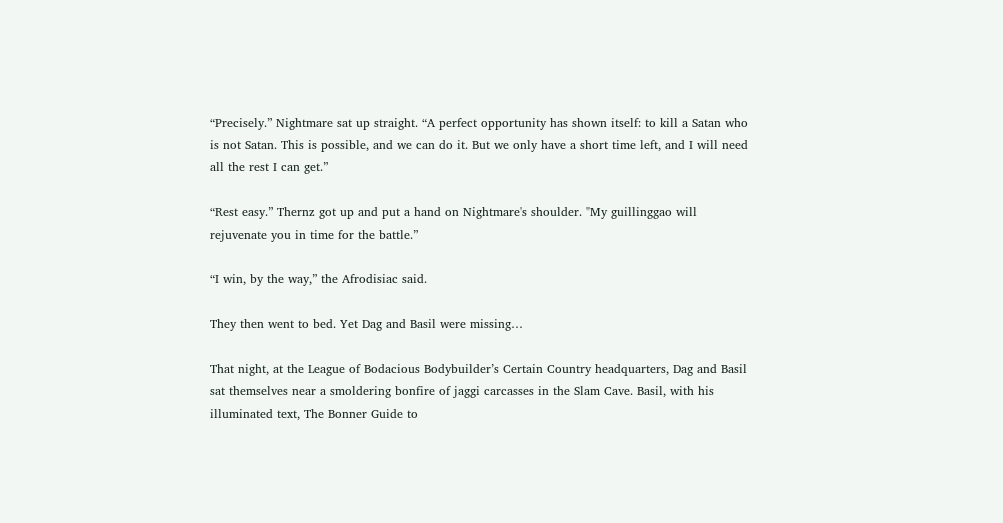“Precisely.” Nightmare sat up straight. “A perfect opportunity has shown itself: to kill a Satan who is not Satan. This is possible, and we can do it. But we only have a short time left, and I will need all the rest I can get.”

“Rest easy.” Thernz got up and put a hand on Nightmare's shoulder. "My guillinggao will rejuvenate you in time for the battle.”

“I win, by the way,” the Afrodisiac said.

They then went to bed. Yet Dag and Basil were missing…

That night, at the League of Bodacious Bodybuilder’s Certain Country headquarters, Dag and Basil sat themselves near a smoldering bonfire of jaggi carcasses in the Slam Cave. Basil, with his illuminated text, The Bonner Guide to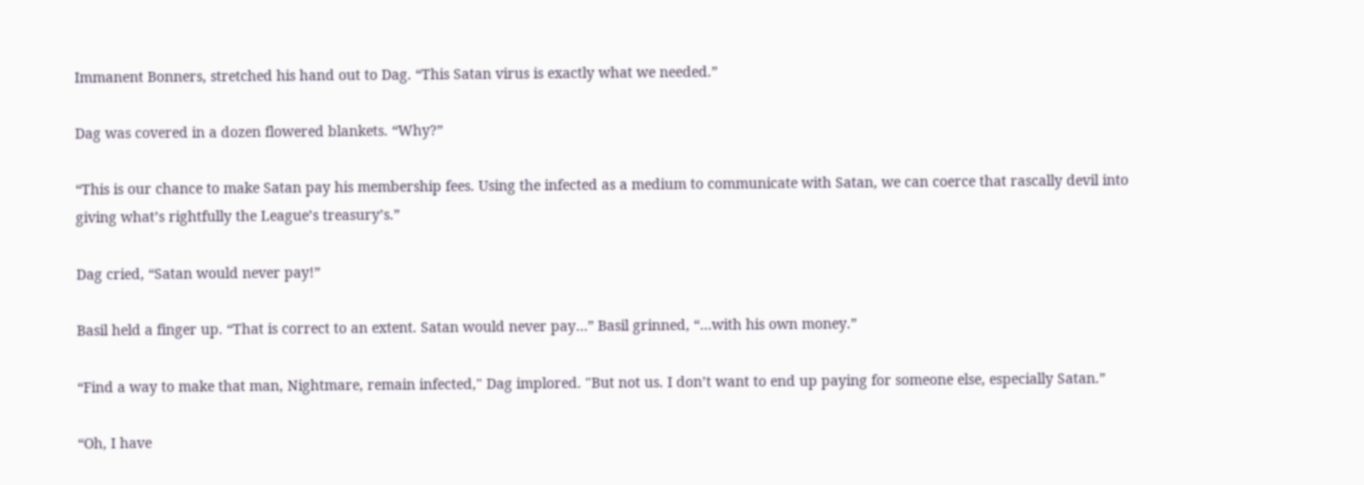Immanent Bonners, stretched his hand out to Dag. “This Satan virus is exactly what we needed.”

Dag was covered in a dozen flowered blankets. “Why?”

“This is our chance to make Satan pay his membership fees. Using the infected as a medium to communicate with Satan, we can coerce that rascally devil into giving what’s rightfully the League’s treasury’s.”

Dag cried, “Satan would never pay!”

Basil held a finger up. “That is correct to an extent. Satan would never pay…” Basil grinned, “…with his own money.”

“Find a way to make that man, Nightmare, remain infected," Dag implored. "But not us. I don’t want to end up paying for someone else, especially Satan.”

“Oh, I have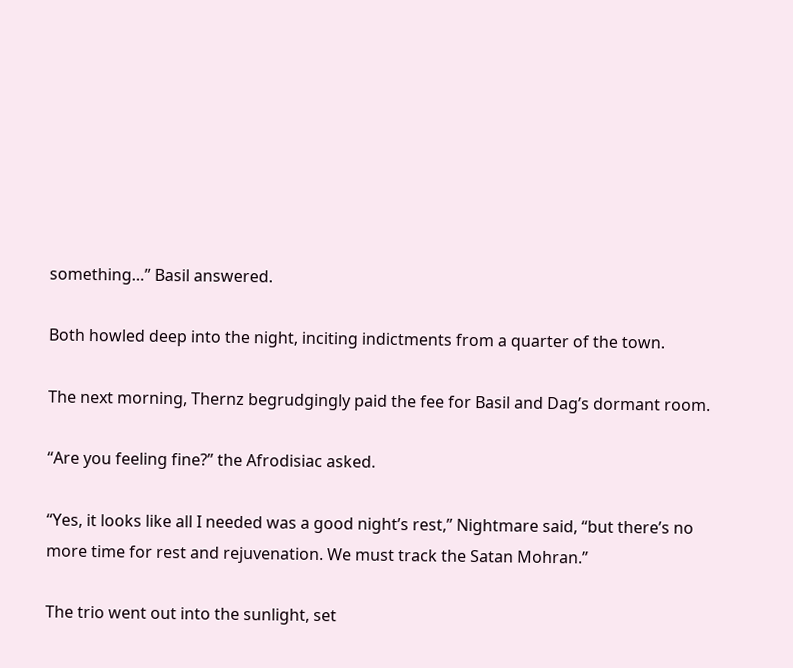something…” Basil answered.

Both howled deep into the night, inciting indictments from a quarter of the town.

The next morning, Thernz begrudgingly paid the fee for Basil and Dag’s dormant room.

“Are you feeling fine?” the Afrodisiac asked.

“Yes, it looks like all I needed was a good night’s rest,” Nightmare said, “but there’s no more time for rest and rejuvenation. We must track the Satan Mohran.”

The trio went out into the sunlight, set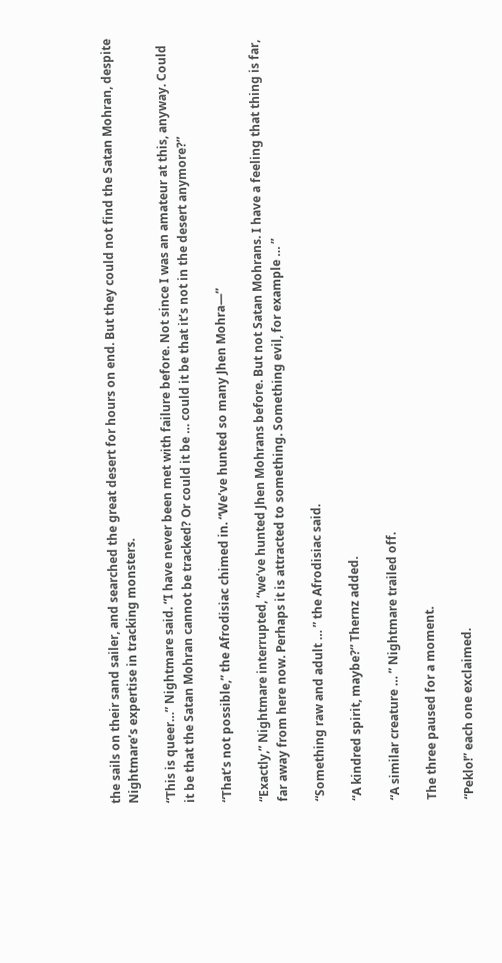the sails on their sand sailer, and searched the great desert for hours on end. But they could not find the Satan Mohran, despite Nightmare’s expertise in tracking monsters.

“This is queer…” Nightmare said. “I have never been met with failure before. Not since I was an amateur at this, anyway. Could it be that the Satan Mohran cannot be tracked? Or could it be … could it be that it’s not in the desert anymore?”

“That’s not possible,” the Afrodisiac chimed in. “We’ve hunted so many Jhen Mohra—”

“Exactly,” Nightmare interrupted, “we’ve hunted Jhen Mohrans before. But not Satan Mohrans. I have a feeling that thing is far, far away from here now. Perhaps it is attracted to something. Something evil, for example … ”

“Something raw and adult … ” the Afrodisiac said.

“A kindred spirit, maybe?” Thernz added.

“A similar creature … ” Nightmare trailed off.

The three paused for a moment.

“Peklo!” each one exclaimed.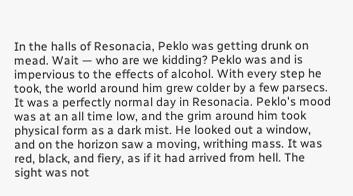In the halls of Resonacia, Peklo was getting drunk on mead. Wait — who are we kidding? Peklo was and is impervious to the effects of alcohol. With every step he took, the world around him grew colder by a few parsecs. It was a perfectly normal day in Resonacia. Peklo's mood was at an all time low, and the grim around him took physical form as a dark mist. He looked out a window, and on the horizon saw a moving, writhing mass. It was red, black, and fiery, as if it had arrived from hell. The sight was not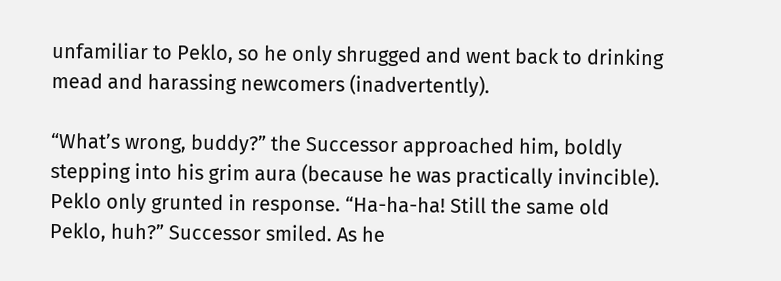unfamiliar to Peklo, so he only shrugged and went back to drinking mead and harassing newcomers (inadvertently).

“What’s wrong, buddy?” the Successor approached him, boldly stepping into his grim aura (because he was practically invincible). Peklo only grunted in response. “Ha-ha-ha! Still the same old Peklo, huh?” Successor smiled. As he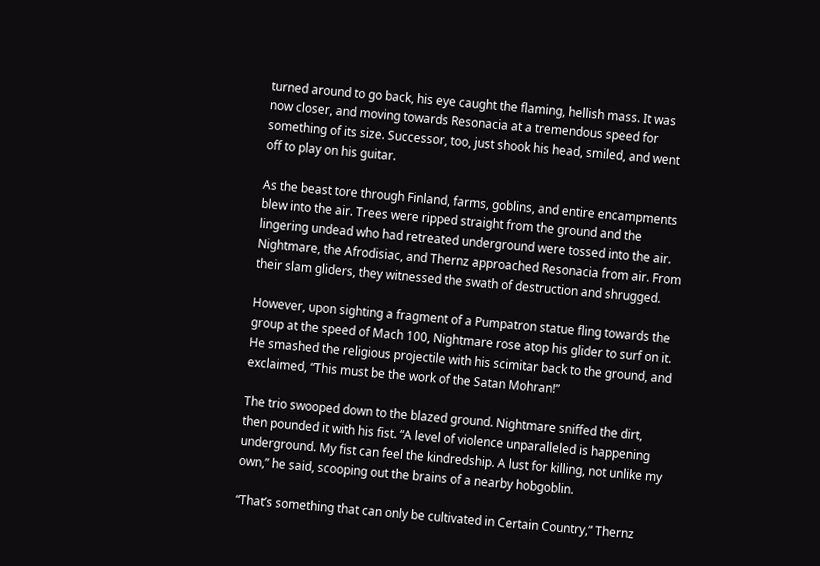turned around to go back, his eye caught the flaming, hellish mass. It was now closer, and moving towards Resonacia at a tremendous speed for something of its size. Successor, too, just shook his head, smiled, and went off to play on his guitar.

As the beast tore through Finland, farms, goblins, and entire encampments blew into the air. Trees were ripped straight from the ground and the lingering undead who had retreated underground were tossed into the air. Nightmare, the Afrodisiac, and Thernz approached Resonacia from air. From their slam gliders, they witnessed the swath of destruction and shrugged.

However, upon sighting a fragment of a Pumpatron statue fling towards the group at the speed of Mach 100, Nightmare rose atop his glider to surf on it. He smashed the religious projectile with his scimitar back to the ground, and exclaimed, “This must be the work of the Satan Mohran!”

The trio swooped down to the blazed ground. Nightmare sniffed the dirt, then pounded it with his fist. “A level of violence unparalleled is happening underground. My fist can feel the kindredship. A lust for killing, not unlike my own,” he said, scooping out the brains of a nearby hobgoblin.

“That’s something that can only be cultivated in Certain Country,” Thernz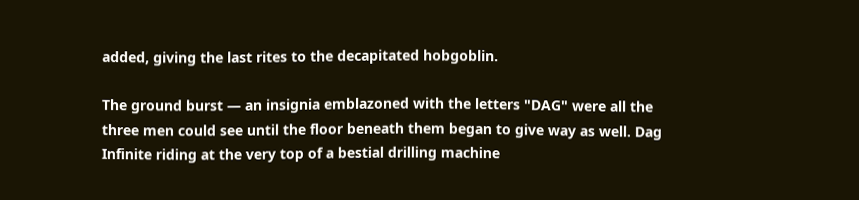added, giving the last rites to the decapitated hobgoblin.

The ground burst — an insignia emblazoned with the letters "DAG" were all the three men could see until the floor beneath them began to give way as well. Dag Infinite riding at the very top of a bestial drilling machine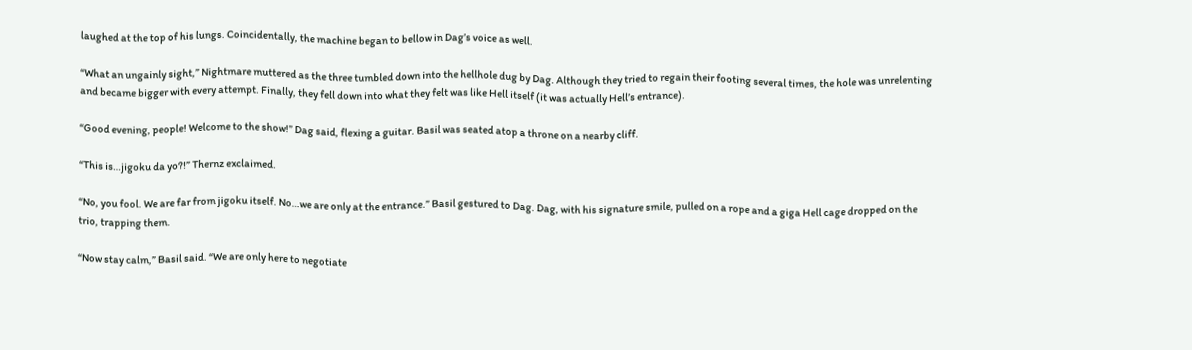laughed at the top of his lungs. Coincidentally, the machine began to bellow in Dag’s voice as well.

“What an ungainly sight,” Nightmare muttered as the three tumbled down into the hellhole dug by Dag. Although they tried to regain their footing several times, the hole was unrelenting and became bigger with every attempt. Finally, they fell down into what they felt was like Hell itself (it was actually Hell’s entrance).

“Good evening, people! Welcome to the show!” Dag said, flexing a guitar. Basil was seated atop a throne on a nearby cliff.

“This is…jigoku da yo?!” Thernz exclaimed.

“No, you fool. We are far from jigoku itself. No…we are only at the entrance.” Basil gestured to Dag. Dag, with his signature smile, pulled on a rope and a giga Hell cage dropped on the trio, trapping them.

“Now stay calm,” Basil said. “We are only here to negotiate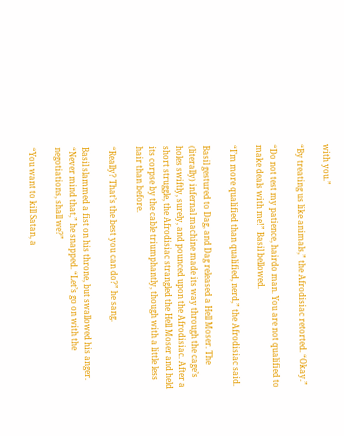with you.”

“By treating us like animals,” the Afrodisiac retorted. “Okay.”

“Do not test my patience, hairdo man. You are not qualified to make deals with me!” Basil bellowed.

“I’m more qualified than qualified, nerd,” the Afrodisiac said.

Basil gestured to Dag, and Dag released a Hell Moser. The (literally) infernal machine made its way through the cage’s holes swiftly, surely, and pounced upon the Afrodisiac. After a short struggle, the Afrodisiac strangled the Hell Moser and held its corpse by the cable triumphantly, though with a little less hair than before.

“Really? That’s the best you can do?” he sang.

Basil slammed a fist on his throne, but swallowed his anger. “Never mind that,” he snapped. “Let’s go on with the negotiations, shall we?”

“You want to kill Satan, a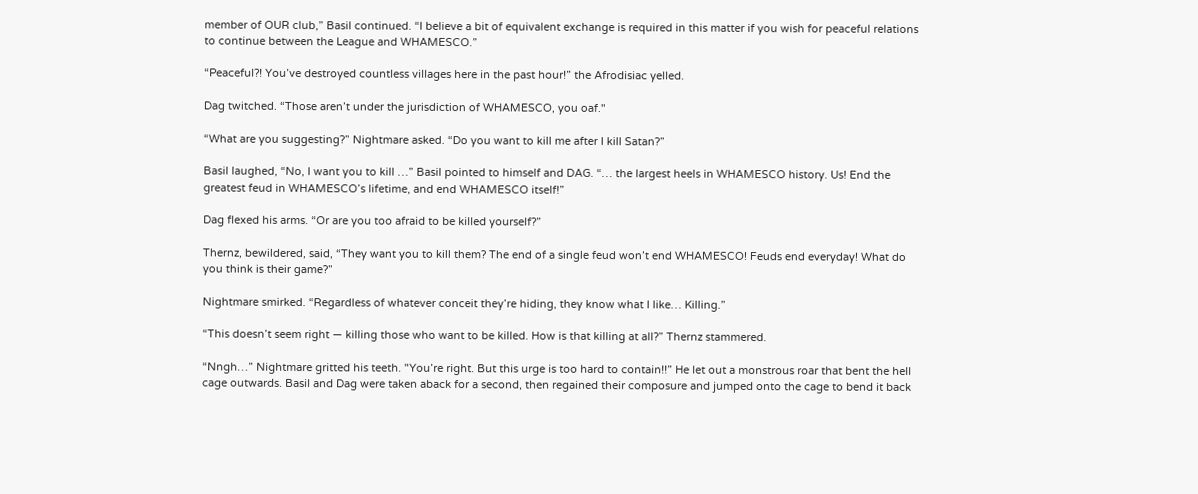member of OUR club,” Basil continued. “I believe a bit of equivalent exchange is required in this matter if you wish for peaceful relations to continue between the League and WHAMESCO.”

“Peaceful?! You’ve destroyed countless villages here in the past hour!” the Afrodisiac yelled.

Dag twitched. “Those aren’t under the jurisdiction of WHAMESCO, you oaf."

“What are you suggesting?” Nightmare asked. “Do you want to kill me after I kill Satan?”

Basil laughed, “No, I want you to kill …” Basil pointed to himself and DAG. “… the largest heels in WHAMESCO history. Us! End the greatest feud in WHAMESCO’s lifetime, and end WHAMESCO itself!”

Dag flexed his arms. “Or are you too afraid to be killed yourself?”

Thernz, bewildered, said, “They want you to kill them? The end of a single feud won’t end WHAMESCO! Feuds end everyday! What do you think is their game?”

Nightmare smirked. “Regardless of whatever conceit they’re hiding, they know what I like… Killing.”

“This doesn’t seem right — killing those who want to be killed. How is that killing at all?” Thernz stammered.

“Nngh…” Nightmare gritted his teeth. "You’re right. But this urge is too hard to contain!!” He let out a monstrous roar that bent the hell cage outwards. Basil and Dag were taken aback for a second, then regained their composure and jumped onto the cage to bend it back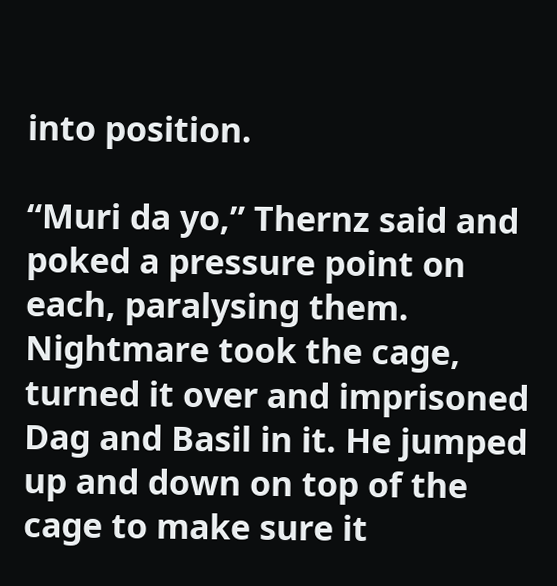into position.

“Muri da yo,” Thernz said and poked a pressure point on each, paralysing them. Nightmare took the cage, turned it over and imprisoned Dag and Basil in it. He jumped up and down on top of the cage to make sure it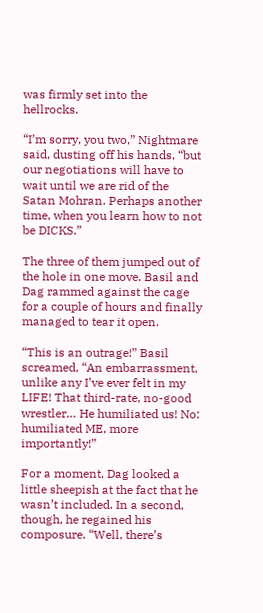was firmly set into the hellrocks.

“I’m sorry, you two,” Nightmare said, dusting off his hands, “but our negotiations will have to wait until we are rid of the Satan Mohran. Perhaps another time, when you learn how to not be DICKS.”

The three of them jumped out of the hole in one move. Basil and Dag rammed against the cage for a couple of hours and finally managed to tear it open.

“This is an outrage!” Basil screamed, “An embarrassment, unlike any I’ve ever felt in my LIFE! That third-rate, no-good wrestler… He humiliated us! No: humiliated ME, more importantly!”

For a moment, Dag looked a little sheepish at the fact that he wasn’t included. In a second, though, he regained his composure. “Well, there’s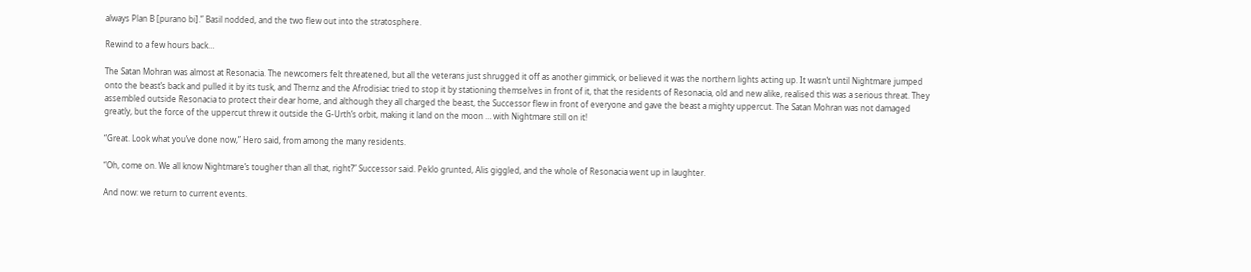always Plan B [purano bi].” Basil nodded, and the two flew out into the stratosphere.

Rewind to a few hours back…

The Satan Mohran was almost at Resonacia. The newcomers felt threatened, but all the veterans just shrugged it off as another gimmick, or believed it was the northern lights acting up. It wasn’t until Nightmare jumped onto the beast’s back and pulled it by its tusk, and Thernz and the Afrodisiac tried to stop it by stationing themselves in front of it, that the residents of Resonacia, old and new alike, realised this was a serious threat. They assembled outside Resonacia to protect their dear home, and although they all charged the beast, the Successor flew in front of everyone and gave the beast a mighty uppercut. The Satan Mohran was not damaged greatly, but the force of the uppercut threw it outside the G-Urth’s orbit, making it land on the moon … with Nightmare still on it!

“Great. Look what you’ve done now,” Hero said, from among the many residents.

“Oh, come on. We all know Nightmare’s tougher than all that, right?” Successor said. Peklo grunted, Alis giggled, and the whole of Resonacia went up in laughter.

And now: we return to current events.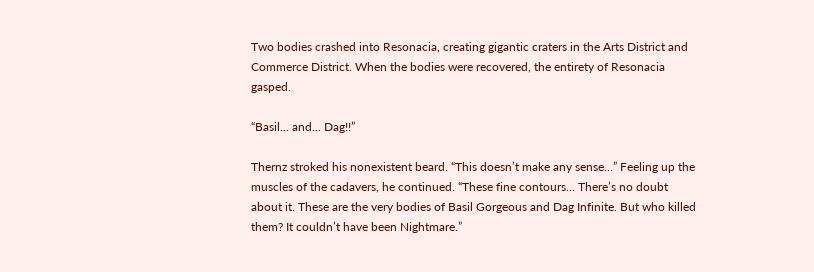Two bodies crashed into Resonacia, creating gigantic craters in the Arts District and Commerce District. When the bodies were recovered, the entirety of Resonacia gasped.

“Basil… and… Dag!!”

Thernz stroked his nonexistent beard. “This doesn’t make any sense…” Feeling up the muscles of the cadavers, he continued. “These fine contours… There’s no doubt about it. These are the very bodies of Basil Gorgeous and Dag Infinite. But who killed them? It couldn’t have been Nightmare.”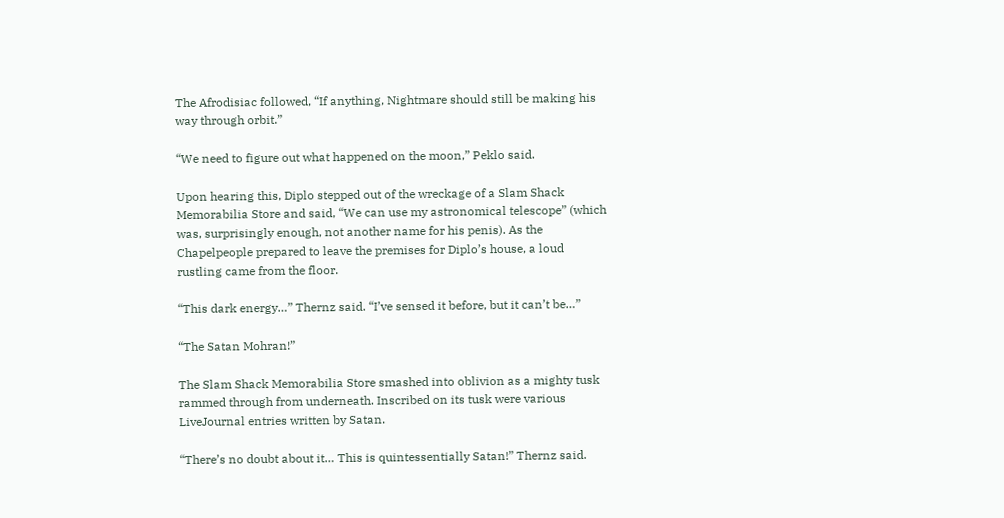The Afrodisiac followed, “If anything, Nightmare should still be making his way through orbit.”

“We need to figure out what happened on the moon,” Peklo said.

Upon hearing this, Diplo stepped out of the wreckage of a Slam Shack Memorabilia Store and said, “We can use my astronomical telescope” (which was, surprisingly enough, not another name for his penis). As the Chapelpeople prepared to leave the premises for Diplo’s house, a loud rustling came from the floor.

“This dark energy…” Thernz said. “I’ve sensed it before, but it can’t be…”

“The Satan Mohran!”

The Slam Shack Memorabilia Store smashed into oblivion as a mighty tusk rammed through from underneath. Inscribed on its tusk were various LiveJournal entries written by Satan.

“There’s no doubt about it… This is quintessentially Satan!” Thernz said.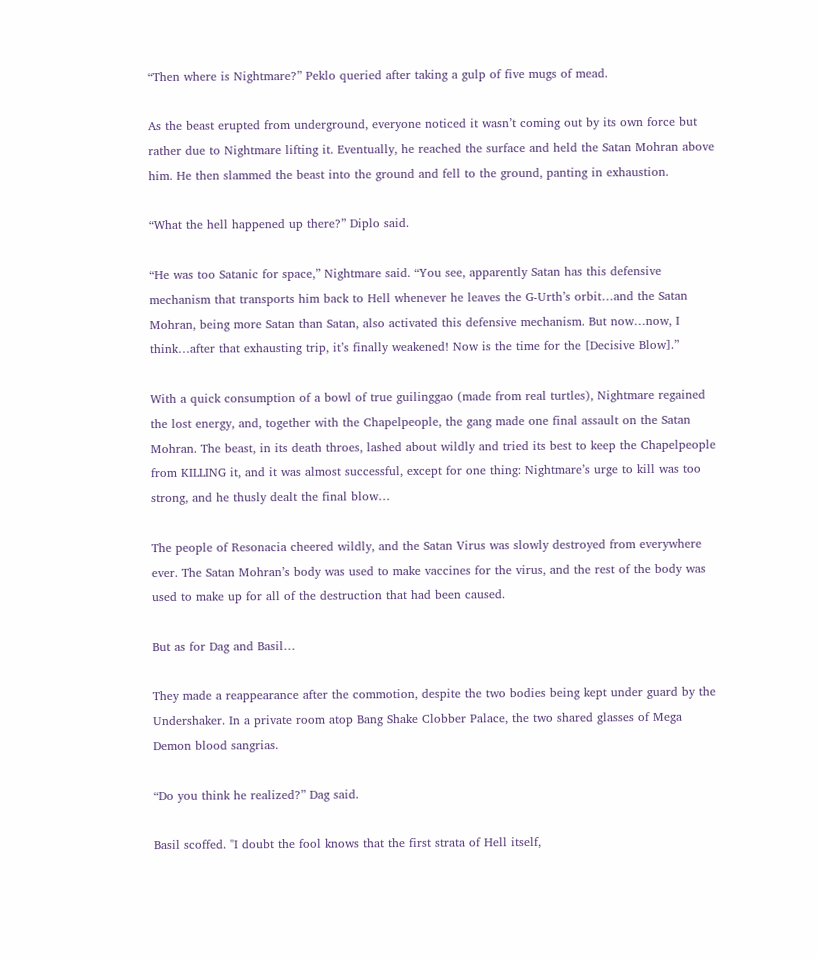“Then where is Nightmare?” Peklo queried after taking a gulp of five mugs of mead.

As the beast erupted from underground, everyone noticed it wasn’t coming out by its own force but rather due to Nightmare lifting it. Eventually, he reached the surface and held the Satan Mohran above him. He then slammed the beast into the ground and fell to the ground, panting in exhaustion.

“What the hell happened up there?” Diplo said.

“He was too Satanic for space,” Nightmare said. “You see, apparently Satan has this defensive mechanism that transports him back to Hell whenever he leaves the G-Urth’s orbit…and the Satan Mohran, being more Satan than Satan, also activated this defensive mechanism. But now…now, I think…after that exhausting trip, it’s finally weakened! Now is the time for the [Decisive Blow].”

With a quick consumption of a bowl of true guilinggao (made from real turtles), Nightmare regained the lost energy, and, together with the Chapelpeople, the gang made one final assault on the Satan Mohran. The beast, in its death throes, lashed about wildly and tried its best to keep the Chapelpeople from KILLING it, and it was almost successful, except for one thing: Nightmare’s urge to kill was too strong, and he thusly dealt the final blow…

The people of Resonacia cheered wildly, and the Satan Virus was slowly destroyed from everywhere ever. The Satan Mohran’s body was used to make vaccines for the virus, and the rest of the body was used to make up for all of the destruction that had been caused.

But as for Dag and Basil…

They made a reappearance after the commotion, despite the two bodies being kept under guard by the Undershaker. In a private room atop Bang Shake Clobber Palace, the two shared glasses of Mega Demon blood sangrias.

“Do you think he realized?” Dag said.

Basil scoffed. "I doubt the fool knows that the first strata of Hell itself,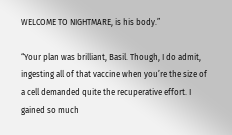WELCOME TO NIGHTMARE, is his body.”

“Your plan was brilliant, Basil. Though, I do admit, ingesting all of that vaccine when you’re the size of a cell demanded quite the recuperative effort. I gained so much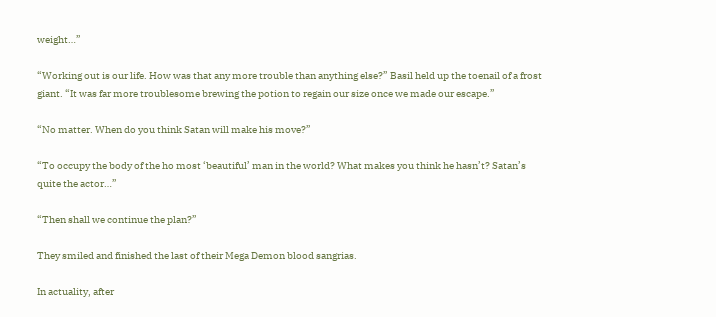weight…”

“Working out is our life. How was that any more trouble than anything else?” Basil held up the toenail of a frost giant. “It was far more troublesome brewing the potion to regain our size once we made our escape.”

“No matter. When do you think Satan will make his move?”

“To occupy the body of the ho most ‘beautiful’ man in the world? What makes you think he hasn’t? Satan’s quite the actor…”

“Then shall we continue the plan?”

They smiled and finished the last of their Mega Demon blood sangrias.

In actuality, after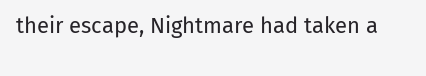their escape, Nightmare had taken a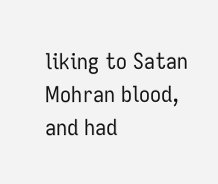liking to Satan Mohran blood, and had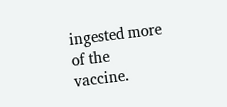ingested more of the vaccine.